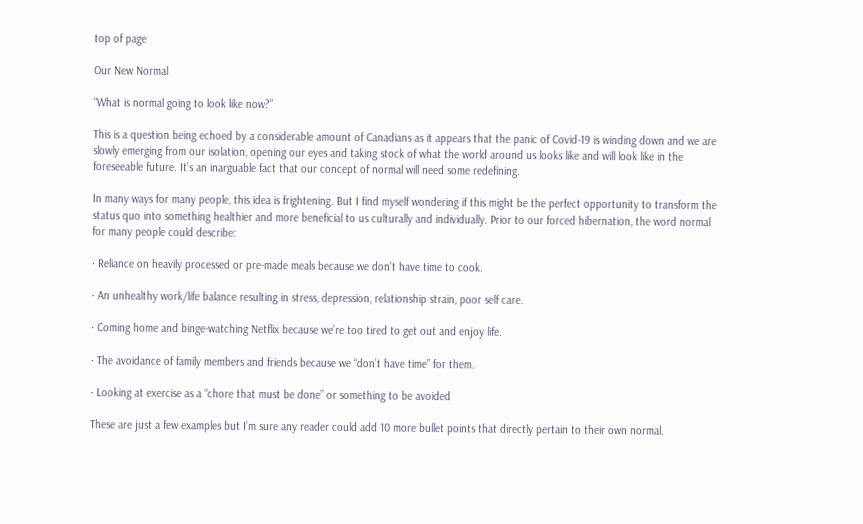top of page

Our New Normal

“What is normal going to look like now?”

This is a question being echoed by a considerable amount of Canadians as it appears that the panic of Covid-19 is winding down and we are slowly emerging from our isolation, opening our eyes and taking stock of what the world around us looks like and will look like in the foreseeable future. It’s an inarguable fact that our concept of normal will need some redefining.

In many ways for many people, this idea is frightening. But I find myself wondering if this might be the perfect opportunity to transform the status quo into something healthier and more beneficial to us culturally and individually. Prior to our forced hibernation, the word normal for many people could describe:

· Reliance on heavily processed or pre-made meals because we don’t have time to cook.

· An unhealthy work/life balance resulting in stress, depression, relationship strain, poor self care.

· Coming home and binge-watching Netflix because we’re too tired to get out and enjoy life.

· The avoidance of family members and friends because we “don’t have time” for them.

· Looking at exercise as a “chore that must be done” or something to be avoided

These are just a few examples but I’m sure any reader could add 10 more bullet points that directly pertain to their own normal.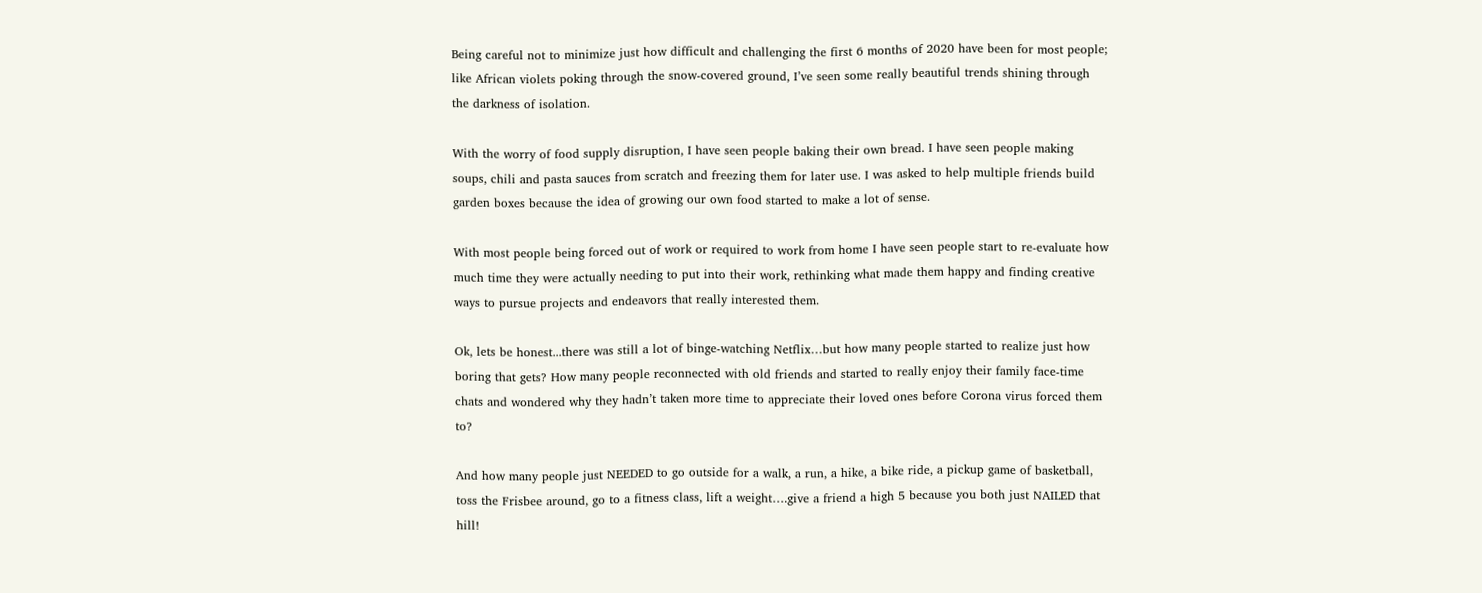Being careful not to minimize just how difficult and challenging the first 6 months of 2020 have been for most people; like African violets poking through the snow-covered ground, I’ve seen some really beautiful trends shining through the darkness of isolation.

With the worry of food supply disruption, I have seen people baking their own bread. I have seen people making soups, chili and pasta sauces from scratch and freezing them for later use. I was asked to help multiple friends build garden boxes because the idea of growing our own food started to make a lot of sense.

With most people being forced out of work or required to work from home I have seen people start to re-evaluate how much time they were actually needing to put into their work, rethinking what made them happy and finding creative ways to pursue projects and endeavors that really interested them.

Ok, lets be honest...there was still a lot of binge-watching Netflix…but how many people started to realize just how boring that gets? How many people reconnected with old friends and started to really enjoy their family face-time chats and wondered why they hadn’t taken more time to appreciate their loved ones before Corona virus forced them to?

And how many people just NEEDED to go outside for a walk, a run, a hike, a bike ride, a pickup game of basketball, toss the Frisbee around, go to a fitness class, lift a weight….give a friend a high 5 because you both just NAILED that hill!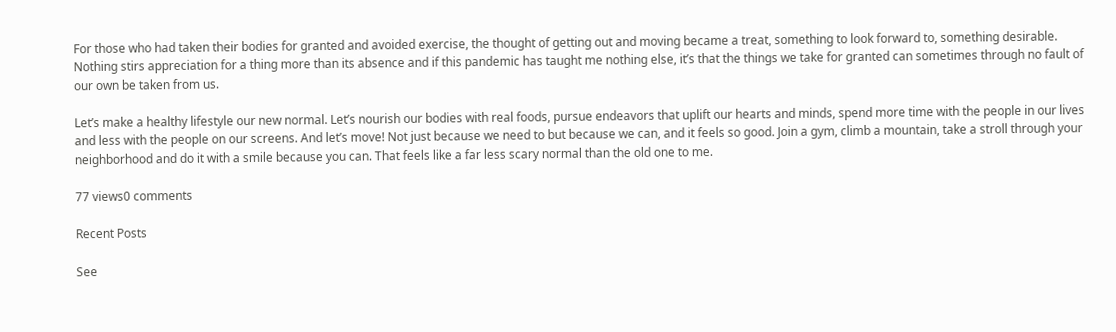For those who had taken their bodies for granted and avoided exercise, the thought of getting out and moving became a treat, something to look forward to, something desirable. Nothing stirs appreciation for a thing more than its absence and if this pandemic has taught me nothing else, it’s that the things we take for granted can sometimes through no fault of our own be taken from us.

Let’s make a healthy lifestyle our new normal. Let’s nourish our bodies with real foods, pursue endeavors that uplift our hearts and minds, spend more time with the people in our lives and less with the people on our screens. And let’s move! Not just because we need to but because we can, and it feels so good. Join a gym, climb a mountain, take a stroll through your neighborhood and do it with a smile because you can. That feels like a far less scary normal than the old one to me.

77 views0 comments

Recent Posts

See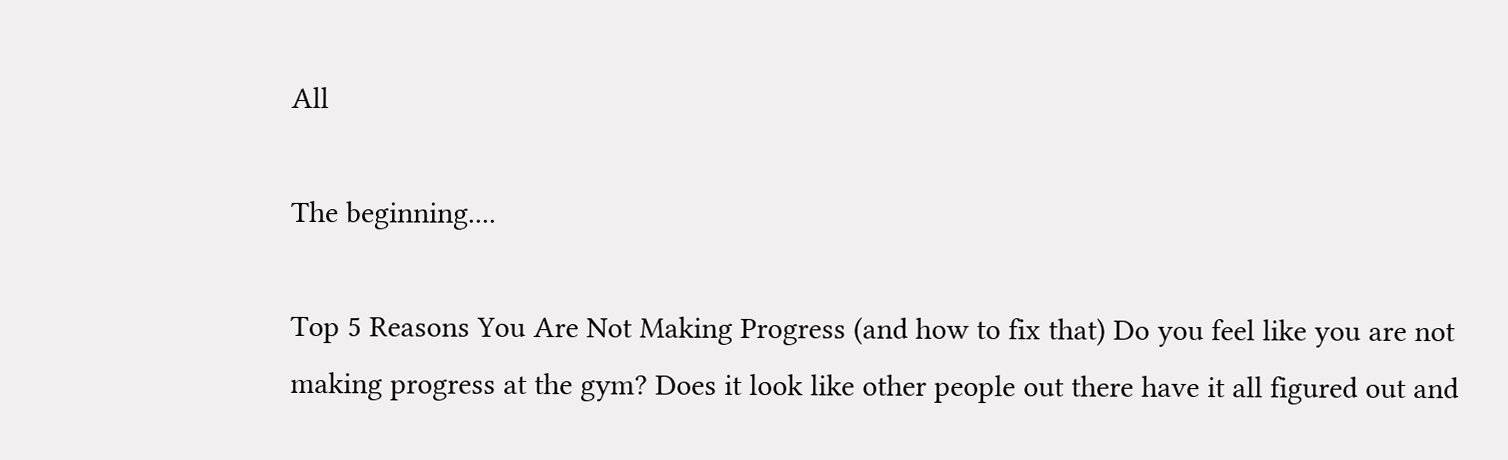All

The beginning....

Top 5 Reasons You Are Not Making Progress (and how to fix that) Do you feel like you are not making progress at the gym? Does it look like other people out there have it all figured out and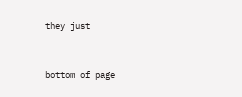they just


bottom of page